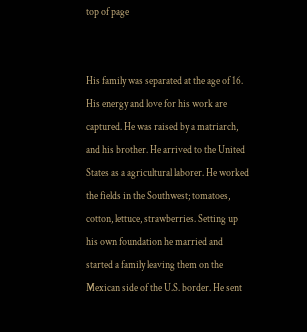top of page


His family was separated at the age of 16. His energy and love for his work are captured. He was raised by a matriarch, and his brother. He arrived to the United States as a agricultural laborer. He worked the fields in the Southwest; tomatoes, cotton, lettuce, strawberries. Setting up his own foundation he married and started a family leaving them on the Mexican side of the U.S. border. He sent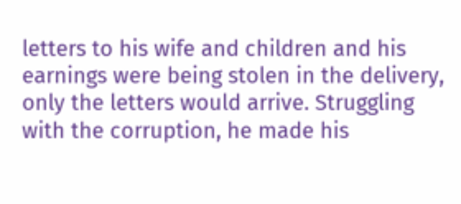letters to his wife and children and his earnings were being stolen in the delivery, only the letters would arrive. Struggling with the corruption, he made his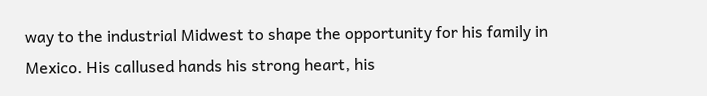way to the industrial Midwest to shape the opportunity for his family in Mexico. His callused hands his strong heart, his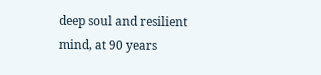deep soul and resilient mind, at 90 years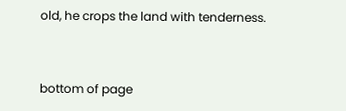old, he crops the land with tenderness.


bottom of page